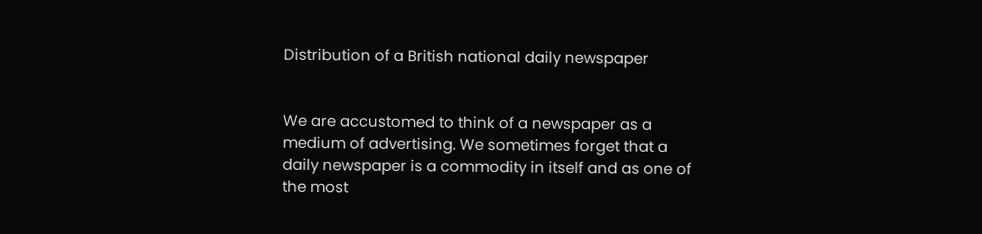Distribution of a British national daily newspaper


We are accustomed to think of a newspaper as a medium of advertising. We sometimes forget that a daily newspaper is a commodity in itself and as one of the most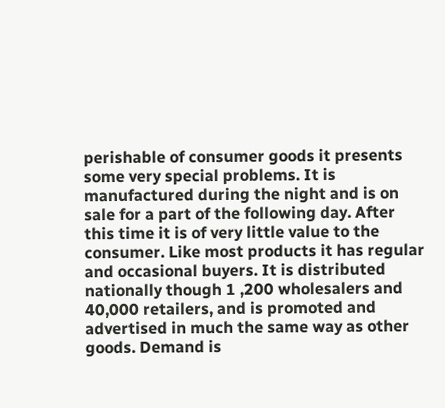perishable of consumer goods it presents some very special problems. It is manufactured during the night and is on sale for a part of the following day. After this time it is of very little value to the consumer. Like most products it has regular and occasional buyers. It is distributed nationally though 1 ,200 wholesalers and 40,000 retailers, and is promoted and advertised in much the same way as other goods. Demand is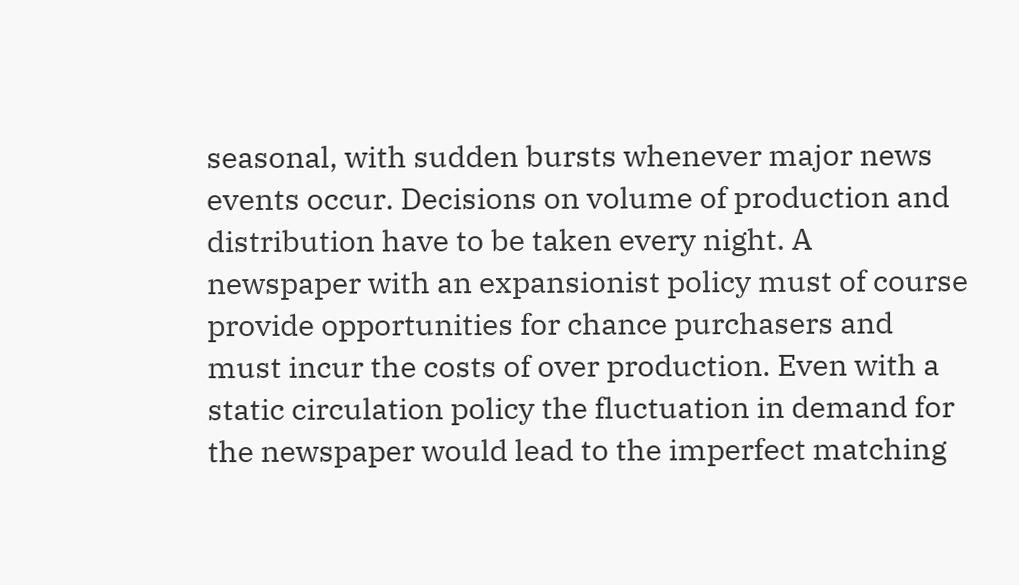seasonal, with sudden bursts whenever major news events occur. Decisions on volume of production and distribution have to be taken every night. A newspaper with an expansionist policy must of course provide opportunities for chance purchasers and must incur the costs of over production. Even with a static circulation policy the fluctuation in demand for the newspaper would lead to the imperfect matching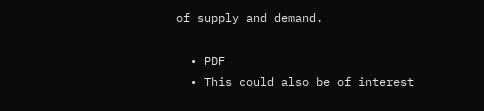of supply and demand.

  • PDF
  • This could also be of interest